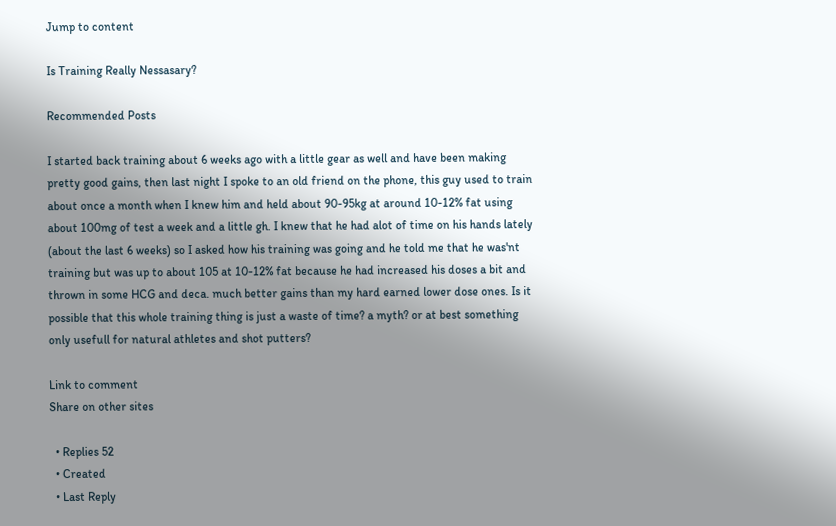Jump to content

Is Training Really Nessasary?

Recommended Posts

I started back training about 6 weeks ago with a little gear as well and have been making pretty good gains, then last night I spoke to an old friend on the phone, this guy used to train about once a month when I knew him and held about 90-95kg at around 10-12% fat using about 100mg of test a week and a little gh. I knew that he had alot of time on his hands lately (about the last 6 weeks) so I asked how his training was going and he told me that he was'nt training but was up to about 105 at 10-12% fat because he had increased his doses a bit and thrown in some HCG and deca. much better gains than my hard earned lower dose ones. Is it possible that this whole training thing is just a waste of time? a myth? or at best something only usefull for natural athletes and shot putters?

Link to comment
Share on other sites

  • Replies 52
  • Created
  • Last Reply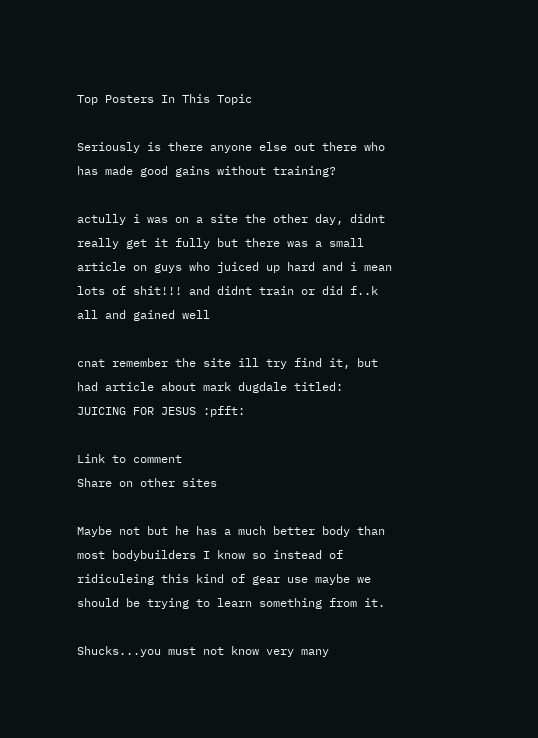Top Posters In This Topic

Seriously is there anyone else out there who has made good gains without training?

actully i was on a site the other day, didnt really get it fully but there was a small article on guys who juiced up hard and i mean lots of shit!!! and didnt train or did f..k all and gained well

cnat remember the site ill try find it, but had article about mark dugdale titled: JUICING FOR JESUS :pfft:

Link to comment
Share on other sites

Maybe not but he has a much better body than most bodybuilders I know so instead of ridiculeing this kind of gear use maybe we should be trying to learn something from it.

Shucks...you must not know very many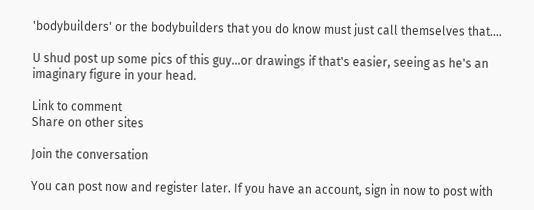'bodybuilders' or the bodybuilders that you do know must just call themselves that....

U shud post up some pics of this guy...or drawings if that's easier, seeing as he's an imaginary figure in your head.

Link to comment
Share on other sites

Join the conversation

You can post now and register later. If you have an account, sign in now to post with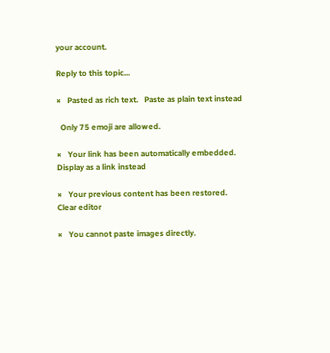your account.

Reply to this topic...

×   Pasted as rich text.   Paste as plain text instead

  Only 75 emoji are allowed.

×   Your link has been automatically embedded.   Display as a link instead

×   Your previous content has been restored.   Clear editor

×   You cannot paste images directly.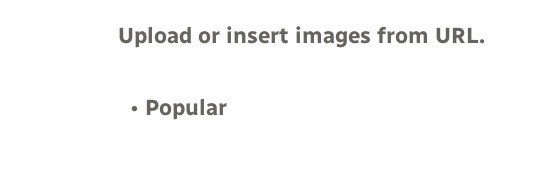Upload or insert images from URL.


  • Popular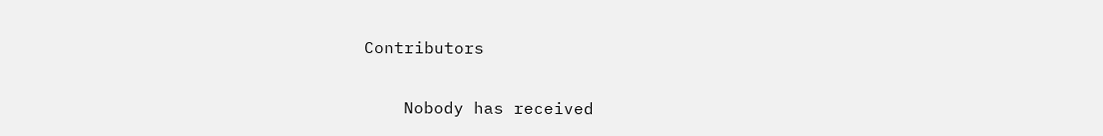Contributors

    Nobody has received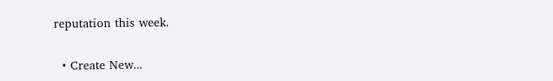reputation this week.

  • Create New...